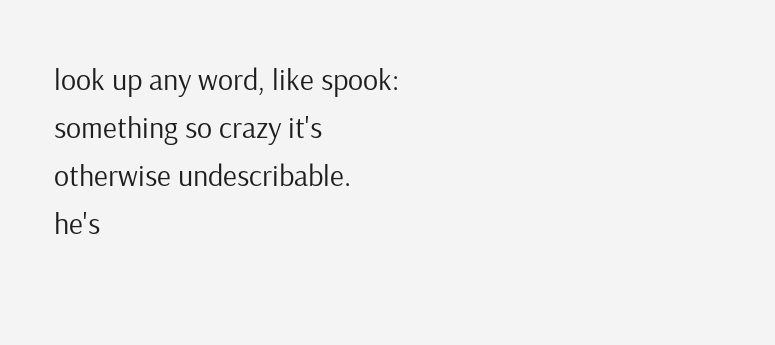look up any word, like spook:
something so crazy it's otherwise undescribable.
he's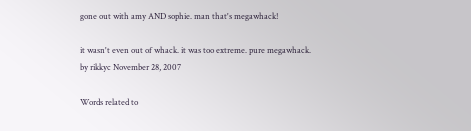gone out with amy AND sophie. man that's megawhack!

it wasn't even out of whack. it was too extreme. pure megawhack.
by rikkyc November 28, 2007

Words related to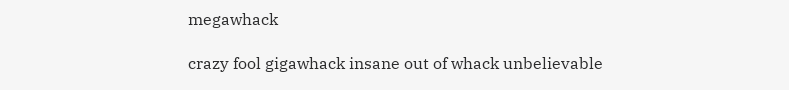megawhack

crazy fool gigawhack insane out of whack unbelievable